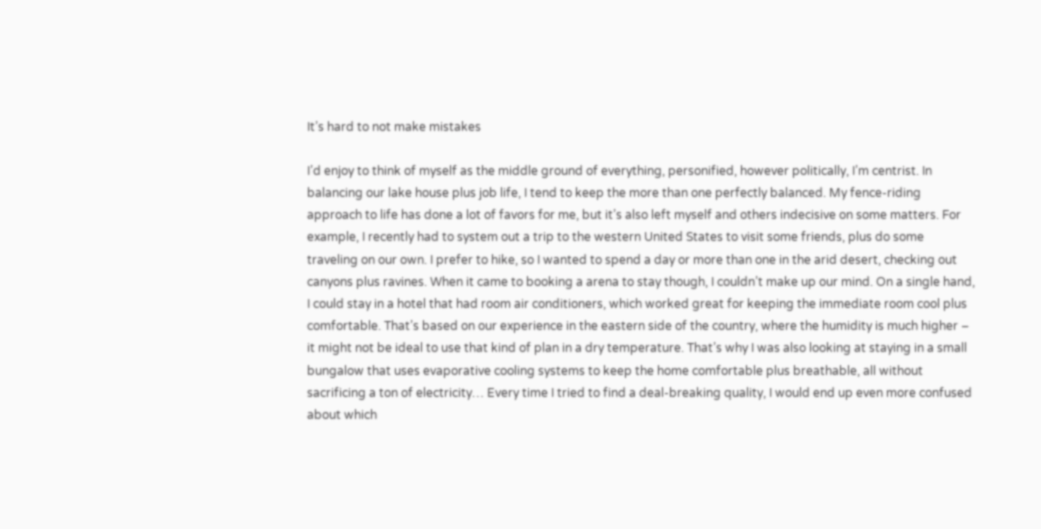It’s hard to not make mistakes

I’d enjoy to think of myself as the middle ground of everything, personified, however politically, I’m centrist. In balancing our lake house plus job life, I tend to keep the more than one perfectly balanced. My fence-riding approach to life has done a lot of favors for me, but it’s also left myself and others indecisive on some matters. For example, I recently had to system out a trip to the western United States to visit some friends, plus do some traveling on our own. I prefer to hike, so I wanted to spend a day or more than one in the arid desert, checking out canyons plus ravines. When it came to booking a arena to stay though, I couldn’t make up our mind. On a single hand, I could stay in a hotel that had room air conditioners, which worked great for keeping the immediate room cool plus comfortable. That’s based on our experience in the eastern side of the country, where the humidity is much higher – it might not be ideal to use that kind of plan in a dry temperature. That’s why I was also looking at staying in a small bungalow that uses evaporative cooling systems to keep the home comfortable plus breathable, all without sacrificing a ton of electricity… Every time I tried to find a deal-breaking quality, I would end up even more confused about which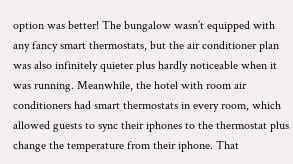option was better! The bungalow wasn’t equipped with any fancy smart thermostats, but the air conditioner plan was also infinitely quieter plus hardly noticeable when it was running. Meanwhile, the hotel with room air conditioners had smart thermostats in every room, which allowed guests to sync their iphones to the thermostat plus change the temperature from their iphone. That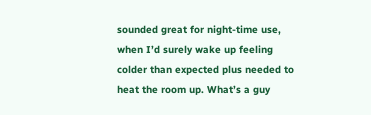sounded great for night-time use, when I’d surely wake up feeling colder than expected plus needed to heat the room up. What’s a guy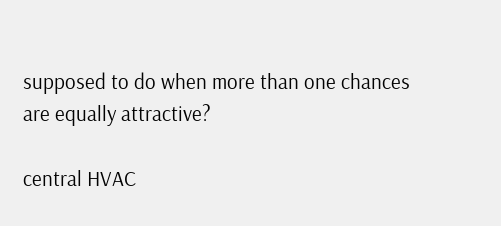supposed to do when more than one chances are equally attractive?

central HVAC